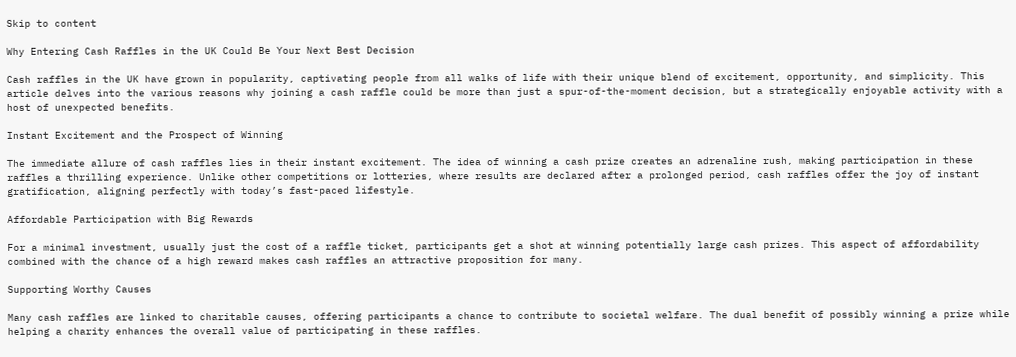Skip to content

Why Entering Cash Raffles in the UK Could Be Your Next Best Decision

Cash raffles in the UK have grown in popularity, captivating people from all walks of life with their unique blend of excitement, opportunity, and simplicity. This article delves into the various reasons why joining a cash raffle could be more than just a spur-of-the-moment decision, but a strategically enjoyable activity with a host of unexpected benefits.

Instant Excitement and the Prospect of Winning

The immediate allure of cash raffles lies in their instant excitement. The idea of winning a cash prize creates an adrenaline rush, making participation in these raffles a thrilling experience. Unlike other competitions or lotteries, where results are declared after a prolonged period, cash raffles offer the joy of instant gratification, aligning perfectly with today’s fast-paced lifestyle.

Affordable Participation with Big Rewards

For a minimal investment, usually just the cost of a raffle ticket, participants get a shot at winning potentially large cash prizes. This aspect of affordability combined with the chance of a high reward makes cash raffles an attractive proposition for many.

Supporting Worthy Causes

Many cash raffles are linked to charitable causes, offering participants a chance to contribute to societal welfare. The dual benefit of possibly winning a prize while helping a charity enhances the overall value of participating in these raffles.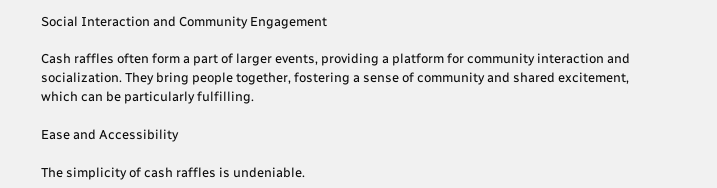Social Interaction and Community Engagement

Cash raffles often form a part of larger events, providing a platform for community interaction and socialization. They bring people together, fostering a sense of community and shared excitement, which can be particularly fulfilling.

Ease and Accessibility

The simplicity of cash raffles is undeniable.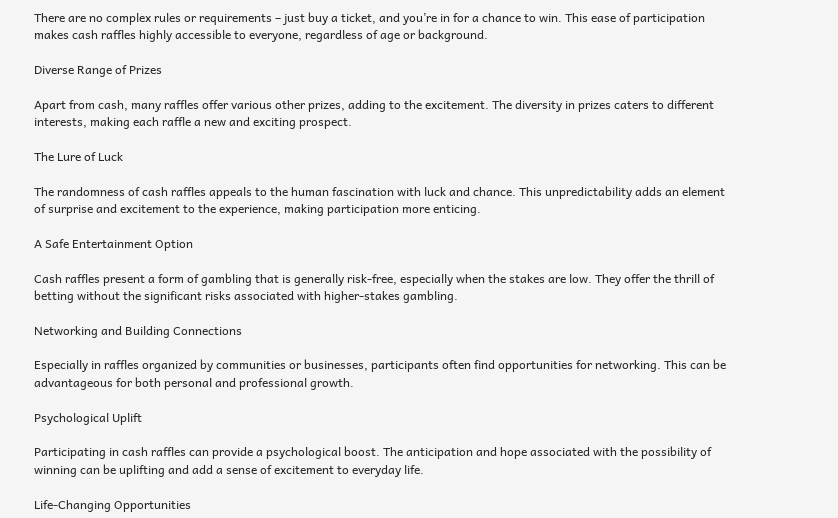There are no complex rules or requirements – just buy a ticket, and you’re in for a chance to win. This ease of participation makes cash raffles highly accessible to everyone, regardless of age or background.

Diverse Range of Prizes

Apart from cash, many raffles offer various other prizes, adding to the excitement. The diversity in prizes caters to different interests, making each raffle a new and exciting prospect.

The Lure of Luck

The randomness of cash raffles appeals to the human fascination with luck and chance. This unpredictability adds an element of surprise and excitement to the experience, making participation more enticing.

A Safe Entertainment Option

Cash raffles present a form of gambling that is generally risk-free, especially when the stakes are low. They offer the thrill of betting without the significant risks associated with higher-stakes gambling.

Networking and Building Connections

Especially in raffles organized by communities or businesses, participants often find opportunities for networking. This can be advantageous for both personal and professional growth.

Psychological Uplift

Participating in cash raffles can provide a psychological boost. The anticipation and hope associated with the possibility of winning can be uplifting and add a sense of excitement to everyday life.

Life-Changing Opportunities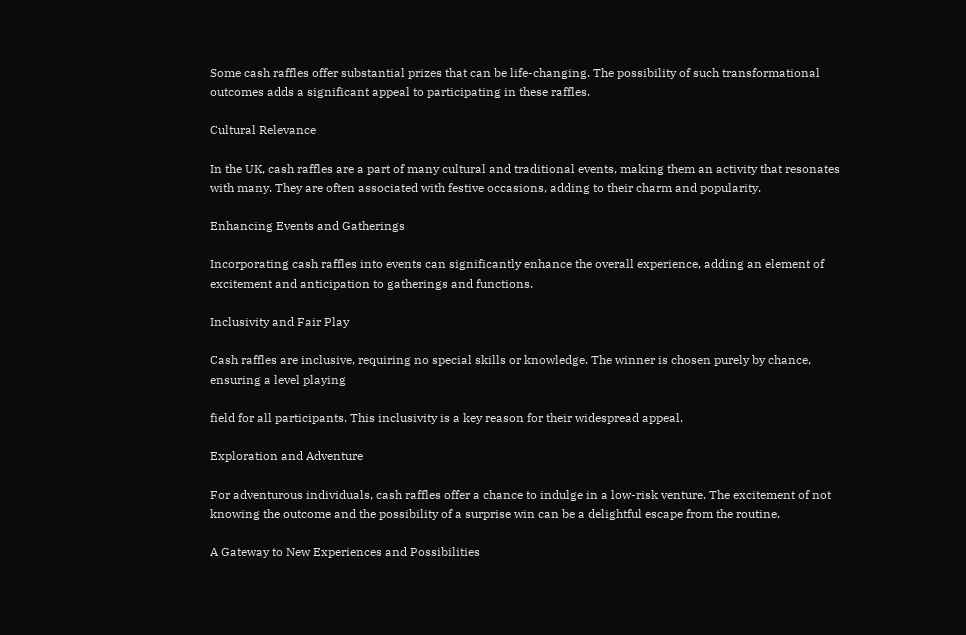Some cash raffles offer substantial prizes that can be life-changing. The possibility of such transformational outcomes adds a significant appeal to participating in these raffles.

Cultural Relevance

In the UK, cash raffles are a part of many cultural and traditional events, making them an activity that resonates with many. They are often associated with festive occasions, adding to their charm and popularity.

Enhancing Events and Gatherings

Incorporating cash raffles into events can significantly enhance the overall experience, adding an element of excitement and anticipation to gatherings and functions.

Inclusivity and Fair Play

Cash raffles are inclusive, requiring no special skills or knowledge. The winner is chosen purely by chance, ensuring a level playing

field for all participants. This inclusivity is a key reason for their widespread appeal.

Exploration and Adventure

For adventurous individuals, cash raffles offer a chance to indulge in a low-risk venture. The excitement of not knowing the outcome and the possibility of a surprise win can be a delightful escape from the routine.

A Gateway to New Experiences and Possibilities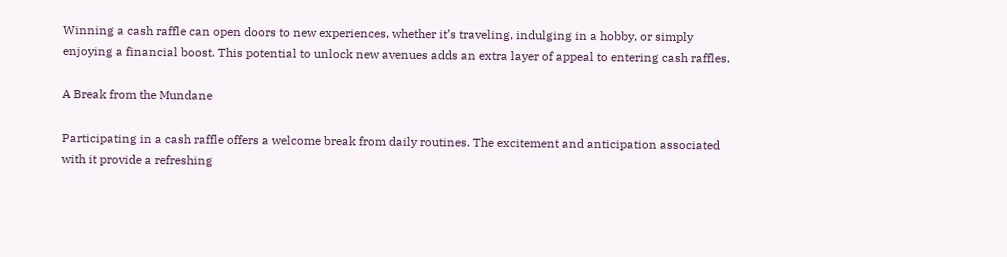Winning a cash raffle can open doors to new experiences, whether it’s traveling, indulging in a hobby, or simply enjoying a financial boost. This potential to unlock new avenues adds an extra layer of appeal to entering cash raffles.

A Break from the Mundane

Participating in a cash raffle offers a welcome break from daily routines. The excitement and anticipation associated with it provide a refreshing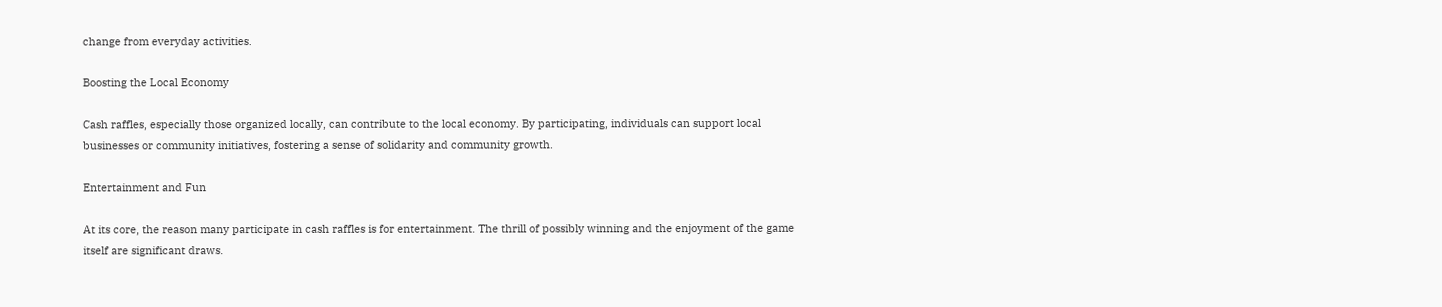change from everyday activities.

Boosting the Local Economy

Cash raffles, especially those organized locally, can contribute to the local economy. By participating, individuals can support local businesses or community initiatives, fostering a sense of solidarity and community growth.

Entertainment and Fun

At its core, the reason many participate in cash raffles is for entertainment. The thrill of possibly winning and the enjoyment of the game itself are significant draws.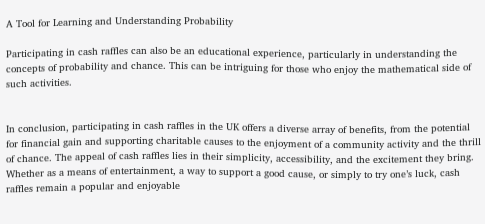A Tool for Learning and Understanding Probability

Participating in cash raffles can also be an educational experience, particularly in understanding the concepts of probability and chance. This can be intriguing for those who enjoy the mathematical side of such activities.


In conclusion, participating in cash raffles in the UK offers a diverse array of benefits, from the potential for financial gain and supporting charitable causes to the enjoyment of a community activity and the thrill of chance. The appeal of cash raffles lies in their simplicity, accessibility, and the excitement they bring. Whether as a means of entertainment, a way to support a good cause, or simply to try one’s luck, cash raffles remain a popular and enjoyable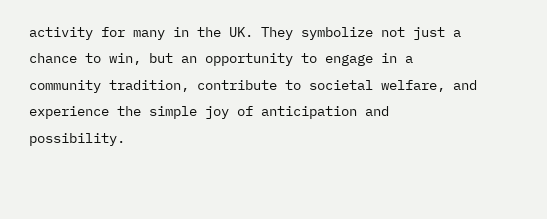activity for many in the UK. They symbolize not just a chance to win, but an opportunity to engage in a community tradition, contribute to societal welfare, and experience the simple joy of anticipation and possibility.